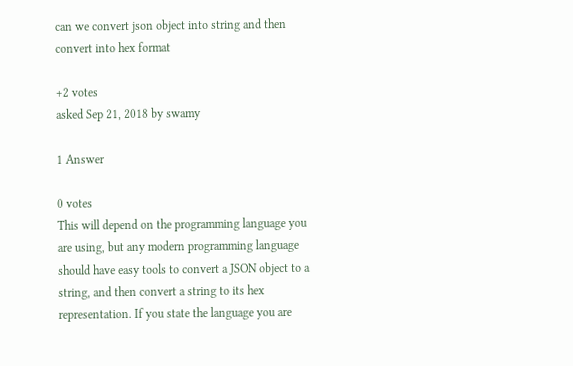can we convert json object into string and then convert into hex format

+2 votes
asked Sep 21, 2018 by swamy

1 Answer

0 votes
This will depend on the programming language you are using, but any modern programming language should have easy tools to convert a JSON object to a string, and then convert a string to its hex representation. If you state the language you are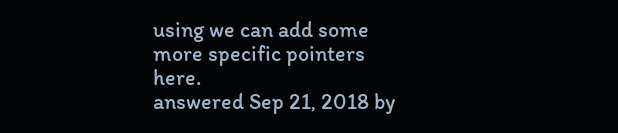using we can add some more specific pointers here.
answered Sep 21, 2018 by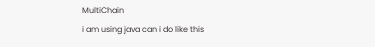MultiChain
i am using java can i do like this